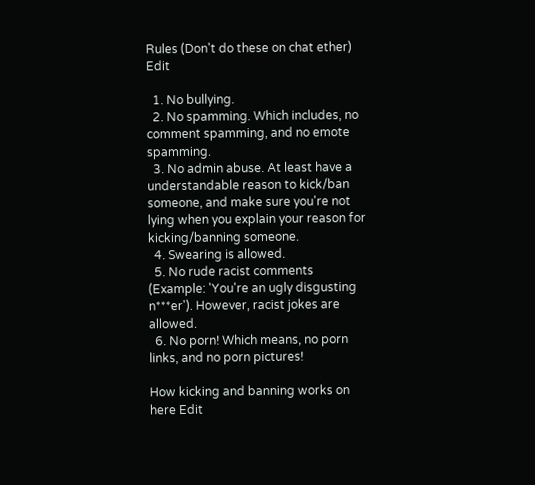Rules (Don't do these on chat ether) Edit

  1. No bullying.
  2. No spamming. Which includes, no comment spamming, and no emote spamming.
  3. No admin abuse. At least have a understandable reason to kick/ban someone, and make sure you're not lying when you explain your reason for kicking/banning someone.
  4. Swearing is allowed.
  5. No rude racist comments (Example: 'You're an ugly disgusting n***er'). However, racist jokes are allowed.
  6. No porn! Which means, no porn links, and no porn pictures!

How kicking and banning works on here Edit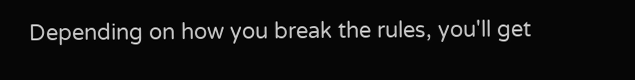Depending on how you break the rules, you'll get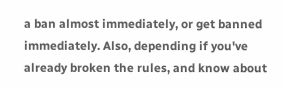a ban almost immediately, or get banned immediately. Also, depending if you've already broken the rules, and know about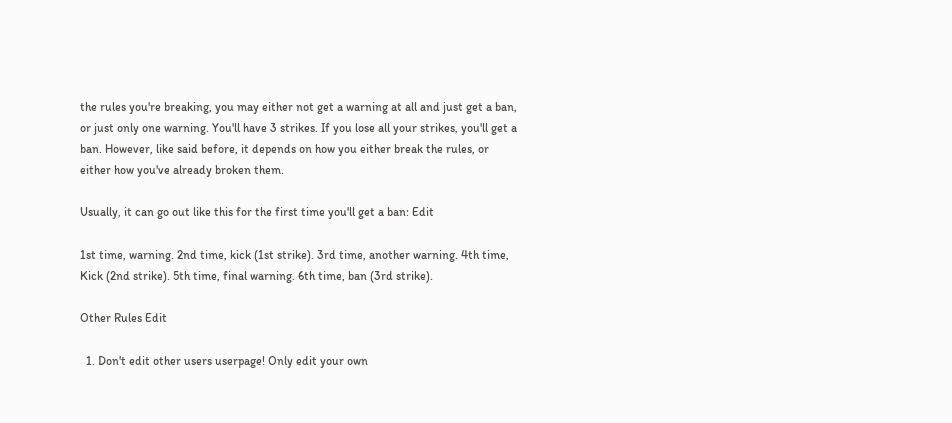the rules you're breaking, you may either not get a warning at all and just get a ban, or just only one warning. You'll have 3 strikes. If you lose all your strikes, you'll get a ban. However, like said before, it depends on how you either break the rules, or either how you've already broken them.

Usually, it can go out like this for the first time you'll get a ban: Edit

1st time, warning. 2nd time, kick (1st strike). 3rd time, another warning. 4th time, Kick (2nd strike). 5th time, final warning. 6th time, ban (3rd strike).

Other Rules Edit

  1. Don't edit other users userpage! Only edit your own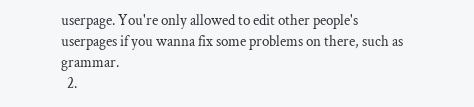userpage. You're only allowed to edit other people's userpages if you wanna fix some problems on there, such as grammar.
  2.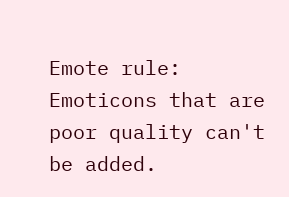Emote rule: Emoticons that are poor quality can't be added.